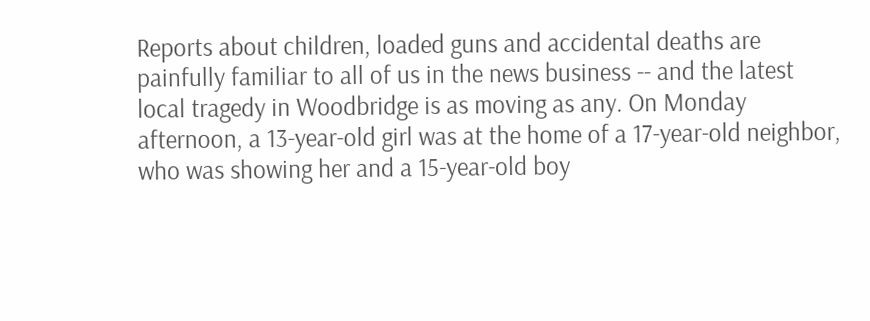Reports about children, loaded guns and accidental deaths are painfully familiar to all of us in the news business -- and the latest local tragedy in Woodbridge is as moving as any. On Monday afternoon, a 13-year-old girl was at the home of a 17-year-old neighbor, who was showing her and a 15-year-old boy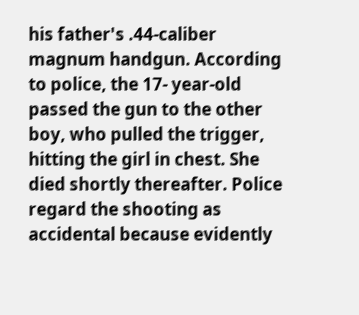his father's .44-caliber magnum handgun. According to police, the 17- year-old passed the gun to the other boy, who pulled the trigger, hitting the girl in chest. She died shortly thereafter. Police regard the shooting as accidental because evidently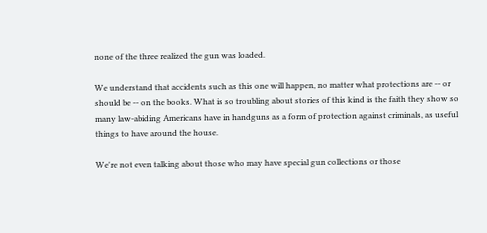none of the three realized the gun was loaded.

We understand that accidents such as this one will happen, no matter what protections are -- or should be -- on the books. What is so troubling about stories of this kind is the faith they show so many law-abiding Americans have in handguns as a form of protection against criminals, as useful things to have around the house.

We're not even talking about those who may have special gun collections or those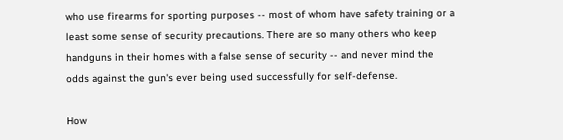who use firearms for sporting purposes -- most of whom have safety training or a least some sense of security precautions. There are so many others who keep handguns in their homes with a false sense of security -- and never mind the odds against the gun's ever being used successfully for self-defense.

How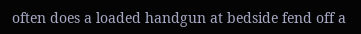often does a loaded handgun at bedside fend off a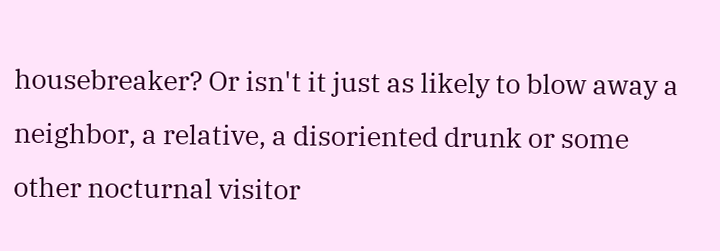housebreaker? Or isn't it just as likely to blow away a neighbor, a relative, a disoriented drunk or some other nocturnal visitor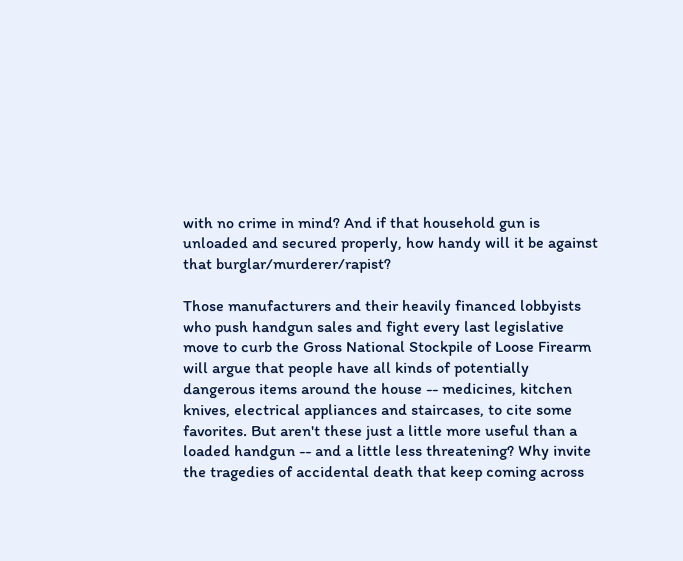with no crime in mind? And if that household gun is unloaded and secured properly, how handy will it be against that burglar/murderer/rapist?

Those manufacturers and their heavily financed lobbyists who push handgun sales and fight every last legislative move to curb the Gross National Stockpile of Loose Firearm will argue that people have all kinds of potentially dangerous items around the house -- medicines, kitchen knives, electrical appliances and staircases, to cite some favorites. But aren't these just a little more useful than a loaded handgun -- and a little less threatening? Why invite the tragedies of accidental death that keep coming across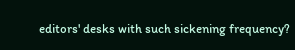editors' desks with such sickening frequency?